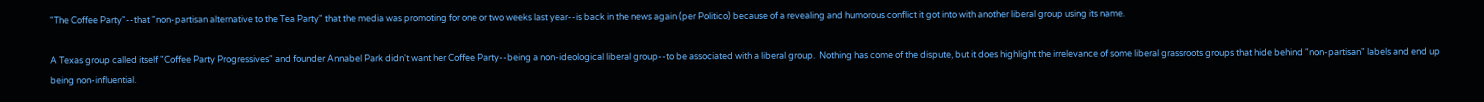"The Coffee Party"--that "non-partisan alternative to the Tea Party" that the media was promoting for one or two weeks last year--is back in the news again (per Politico) because of a revealing and humorous conflict it got into with another liberal group using its name.

A Texas group called itself "Coffee Party Progressives" and founder Annabel Park didn't want her Coffee Party--being a non-ideological liberal group--to be associated with a liberal group.  Nothing has come of the dispute, but it does highlight the irrelevance of some liberal grassroots groups that hide behind "non-partisan" labels and end up being non-influential.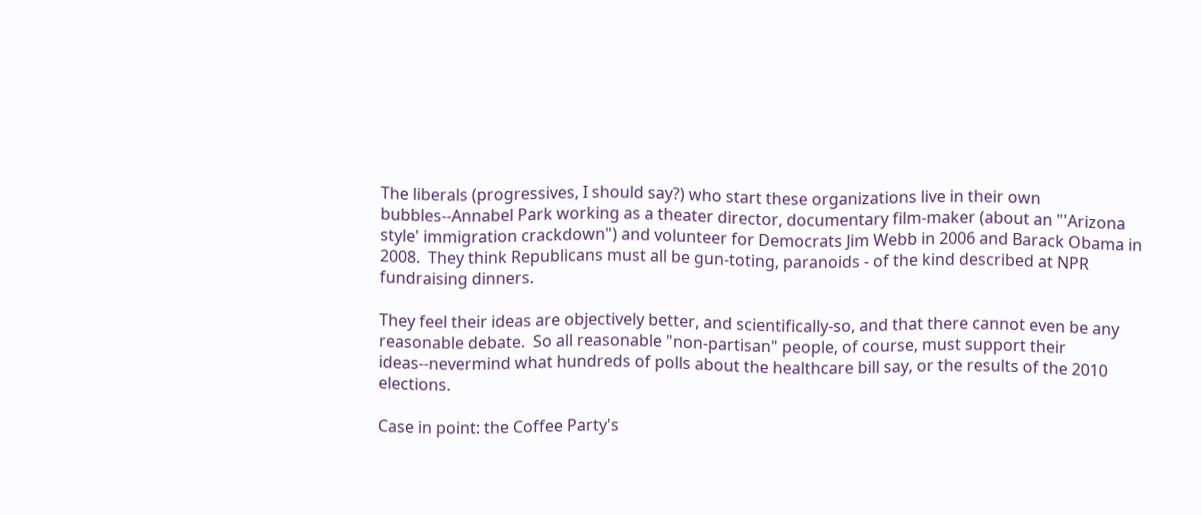The liberals (progressives, I should say?) who start these organizations live in their own bubbles--Annabel Park working as a theater director, documentary film-maker (about an "'Arizona style' immigration crackdown") and volunteer for Democrats Jim Webb in 2006 and Barack Obama in 2008.  They think Republicans must all be gun-toting, paranoids - of the kind described at NPR fundraising dinners.

They feel their ideas are objectively better, and scientifically-so, and that there cannot even be any reasonable debate.  So all reasonable "non-partisan" people, of course, must support their ideas--nevermind what hundreds of polls about the healthcare bill say, or the results of the 2010 elections.

Case in point: the Coffee Party's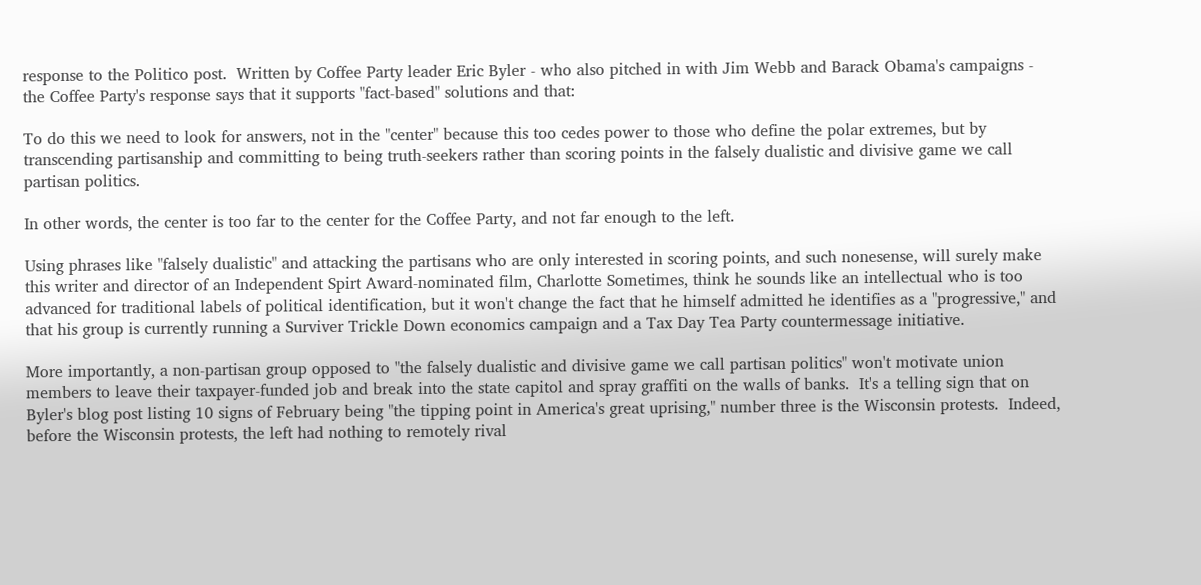response to the Politico post.  Written by Coffee Party leader Eric Byler - who also pitched in with Jim Webb and Barack Obama's campaigns - the Coffee Party's response says that it supports "fact-based" solutions and that:

To do this we need to look for answers, not in the "center" because this too cedes power to those who define the polar extremes, but by transcending partisanship and committing to being truth-seekers rather than scoring points in the falsely dualistic and divisive game we call partisan politics.

In other words, the center is too far to the center for the Coffee Party, and not far enough to the left.

Using phrases like "falsely dualistic" and attacking the partisans who are only interested in scoring points, and such nonesense, will surely make this writer and director of an Independent Spirt Award-nominated film, Charlotte Sometimes, think he sounds like an intellectual who is too advanced for traditional labels of political identification, but it won't change the fact that he himself admitted he identifies as a "progressive," and that his group is currently running a Surviver Trickle Down economics campaign and a Tax Day Tea Party countermessage initiative.

More importantly, a non-partisan group opposed to "the falsely dualistic and divisive game we call partisan politics" won't motivate union members to leave their taxpayer-funded job and break into the state capitol and spray graffiti on the walls of banks.  It's a telling sign that on Byler's blog post listing 10 signs of February being "the tipping point in America's great uprising," number three is the Wisconsin protests.  Indeed, before the Wisconsin protests, the left had nothing to remotely rival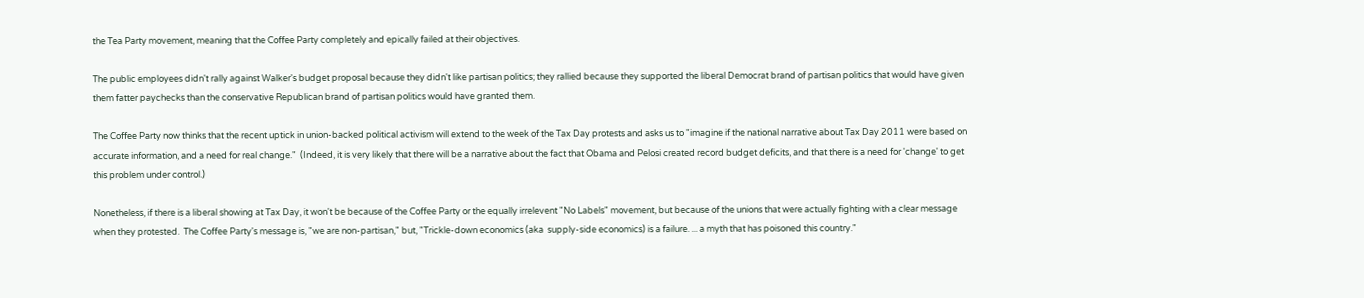the Tea Party movement, meaning that the Coffee Party completely and epically failed at their objectives.

The public employees didn't rally against Walker's budget proposal because they didn't like partisan politics; they rallied because they supported the liberal Democrat brand of partisan politics that would have given them fatter paychecks than the conservative Republican brand of partisan politics would have granted them.

The Coffee Party now thinks that the recent uptick in union-backed political activism will extend to the week of the Tax Day protests and asks us to "imagine if the national narrative about Tax Day 2011 were based on accurate information, and a need for real change."  (Indeed, it is very likely that there will be a narrative about the fact that Obama and Pelosi created record budget deficits, and that there is a need for 'change' to get this problem under control.)

Nonetheless, if there is a liberal showing at Tax Day, it won't be because of the Coffee Party or the equally irrelevent "No Labels" movement, but because of the unions that were actually fighting with a clear message when they protested.  The Coffee Party's message is, "we are non-partisan," but, "Trickle-down economics (aka  supply-side economics) is a failure. ... a myth that has poisoned this country."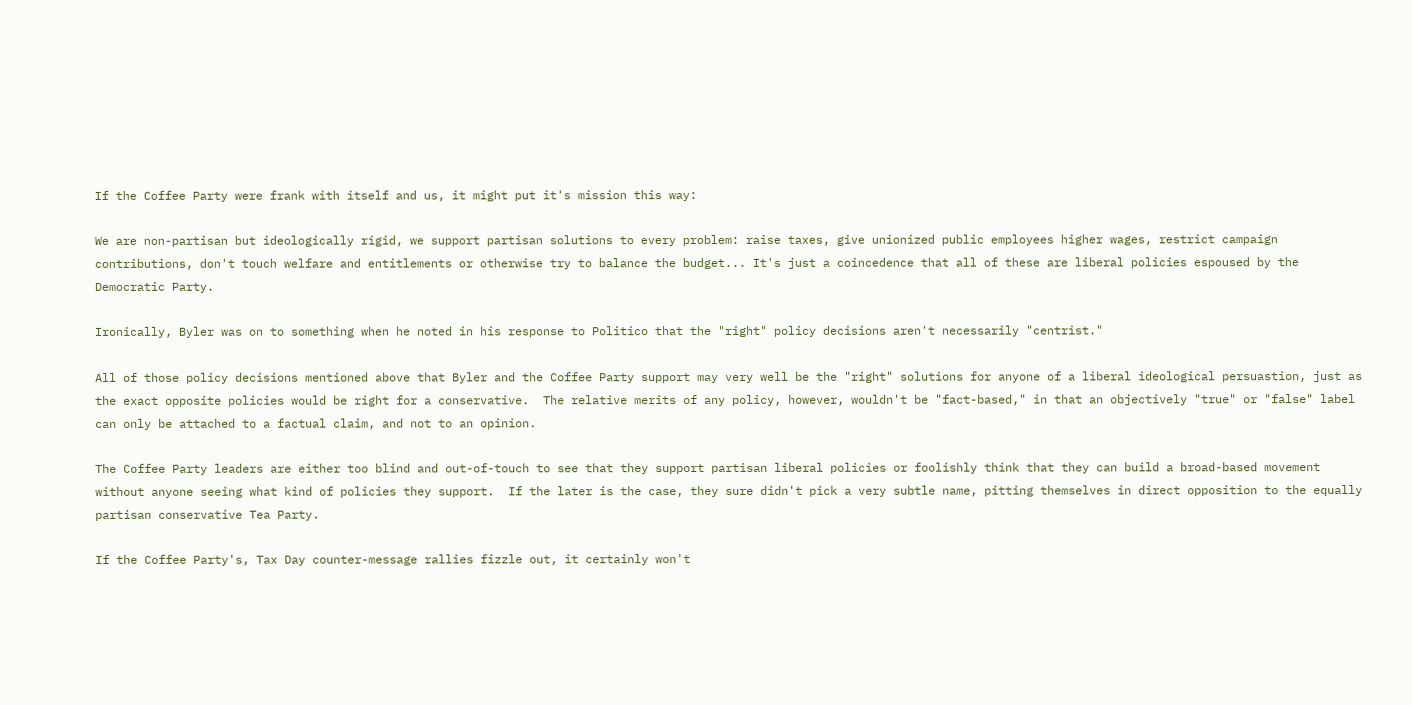If the Coffee Party were frank with itself and us, it might put it's mission this way:

We are non-partisan but ideologically rigid, we support partisan solutions to every problem: raise taxes, give unionized public employees higher wages, restrict campaign contributions, don't touch welfare and entitlements or otherwise try to balance the budget... It's just a coincedence that all of these are liberal policies espoused by the Democratic Party.

Ironically, Byler was on to something when he noted in his response to Politico that the "right" policy decisions aren't necessarily "centrist."

All of those policy decisions mentioned above that Byler and the Coffee Party support may very well be the "right" solutions for anyone of a liberal ideological persuastion, just as the exact opposite policies would be right for a conservative.  The relative merits of any policy, however, wouldn't be "fact-based," in that an objectively "true" or "false" label can only be attached to a factual claim, and not to an opinion.

The Coffee Party leaders are either too blind and out-of-touch to see that they support partisan liberal policies or foolishly think that they can build a broad-based movement without anyone seeing what kind of policies they support.  If the later is the case, they sure didn't pick a very subtle name, pitting themselves in direct opposition to the equally partisan conservative Tea Party.

If the Coffee Party's, Tax Day counter-message rallies fizzle out, it certainly won't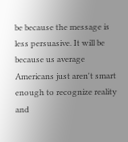be because the message is less persuasive. It will be because us average Americans just aren't smart enough to recognize reality and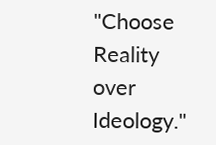"Choose Reality over Ideology."